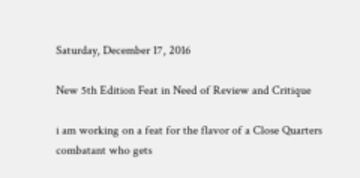Saturday, December 17, 2016

New 5th Edition Feat in Need of Review and Critique

i am working on a feat for the flavor of a Close Quarters combatant who gets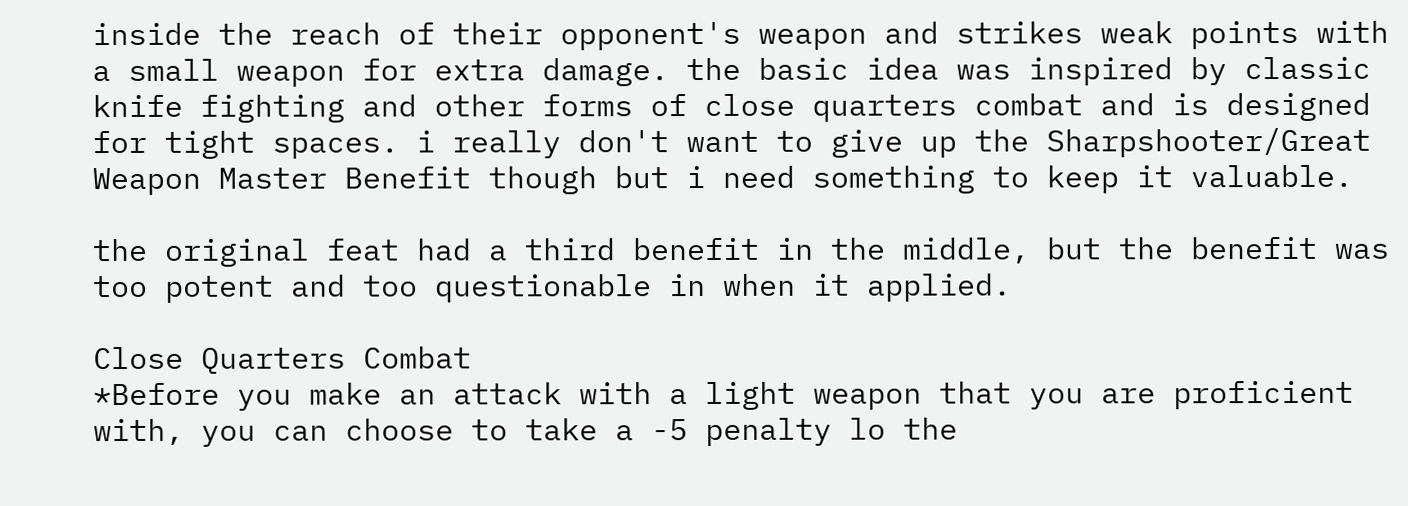inside the reach of their opponent's weapon and strikes weak points with a small weapon for extra damage. the basic idea was inspired by classic knife fighting and other forms of close quarters combat and is designed for tight spaces. i really don't want to give up the Sharpshooter/Great Weapon Master Benefit though but i need something to keep it valuable.

the original feat had a third benefit in the middle, but the benefit was too potent and too questionable in when it applied.

Close Quarters Combat
*Before you make an attack with a light weapon that you are proficient with, you can choose to take a -5 penalty lo the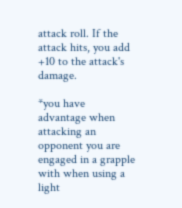attack roll. If the attack hits, you add +10 to the attack's damage.

*you have advantage when attacking an opponent you are engaged in a grapple with when using a light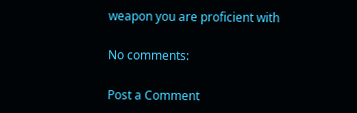weapon you are proficient with

No comments:

Post a Comment